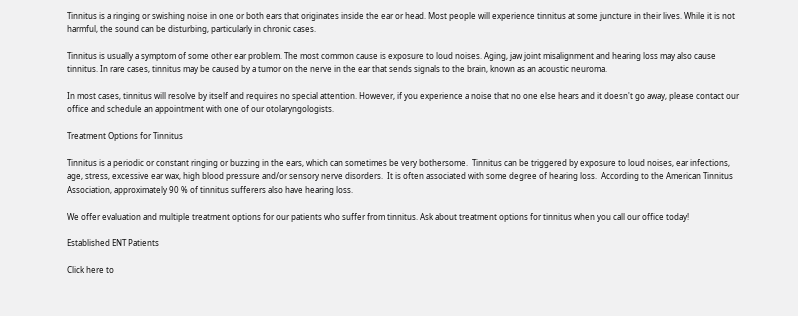Tinnitus is a ringing or swishing noise in one or both ears that originates inside the ear or head. Most people will experience tinnitus at some juncture in their lives. While it is not harmful, the sound can be disturbing, particularly in chronic cases.

Tinnitus is usually a symptom of some other ear problem. The most common cause is exposure to loud noises. Aging, jaw joint misalignment and hearing loss may also cause tinnitus. In rare cases, tinnitus may be caused by a tumor on the nerve in the ear that sends signals to the brain, known as an acoustic neuroma.

In most cases, tinnitus will resolve by itself and requires no special attention. However, if you experience a noise that no one else hears and it doesn't go away, please contact our office and schedule an appointment with one of our otolaryngologists.

Treatment Options for Tinnitus

Tinnitus is a periodic or constant ringing or buzzing in the ears, which can sometimes be very bothersome.  Tinnitus can be triggered by exposure to loud noises, ear infections, age, stress, excessive ear wax, high blood pressure and/or sensory nerve disorders.  It is often associated with some degree of hearing loss.  According to the American Tinnitus Association, approximately 90 % of tinnitus sufferers also have hearing loss.

We offer evaluation and multiple treatment options for our patients who suffer from tinnitus. Ask about treatment options for tinnitus when you call our office today!

Established ENT Patients

Click here to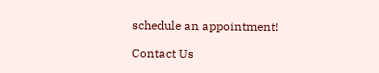schedule an appointment!

Contact Us